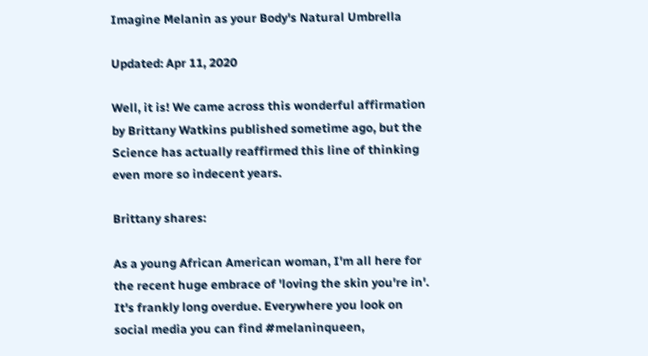Imagine Melanin as your Body's Natural Umbrella

Updated: Apr 11, 2020

Well, it is! We came across this wonderful affirmation by Brittany Watkins published sometime ago, but the Science has actually reaffirmed this line of thinking even more so indecent years.

Brittany shares:

As a young African American woman, I'm all here for the recent huge embrace of 'loving the skin you're in'.  It's frankly long overdue. Everywhere you look on social media you can find #melaninqueen,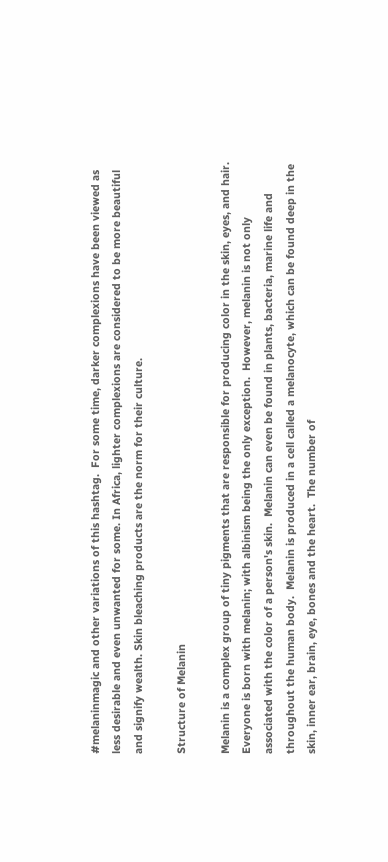#melaninmagic and other variations of this hashtag.  For some time, darker complexions have been viewed as less desirable and even unwanted for some. In Africa, lighter complexions are considered to be more beautiful and signify wealth. Skin bleaching products are the norm for their culture.

Structure of Melanin

Melanin is a complex group of tiny pigments that are responsible for producing color in the skin, eyes, and hair.  Everyone is born with melanin; with albinism being the only exception.  However, melanin is not only associated with the color of a person's skin.  Melanin can even be found in plants, bacteria, marine life and throughout the human body.  Melanin is produced in a cell called a melanocyte, which can be found deep in the skin, inner ear, brain, eye, bones and the heart.  The number of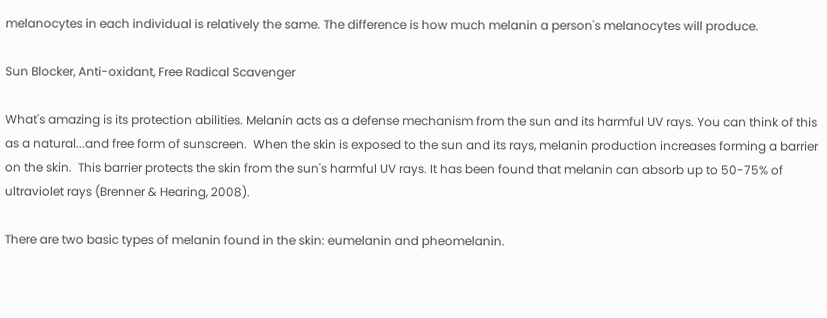melanocytes in each individual is relatively the same. The difference is how much melanin a person's melanocytes will produce.

Sun Blocker, Anti-oxidant, Free Radical Scavenger

What's amazing is its protection abilities. Melanin acts as a defense mechanism from the sun and its harmful UV rays. You can think of this as a natural...and free form of sunscreen.  When the skin is exposed to the sun and its rays, melanin production increases forming a barrier on the skin.  This barrier protects the skin from the sun's harmful UV rays. It has been found that melanin can absorb up to 50-75% of ultraviolet rays (Brenner & Hearing, 2008).

There are two basic types of melanin found in the skin: eumelanin and pheomelanin.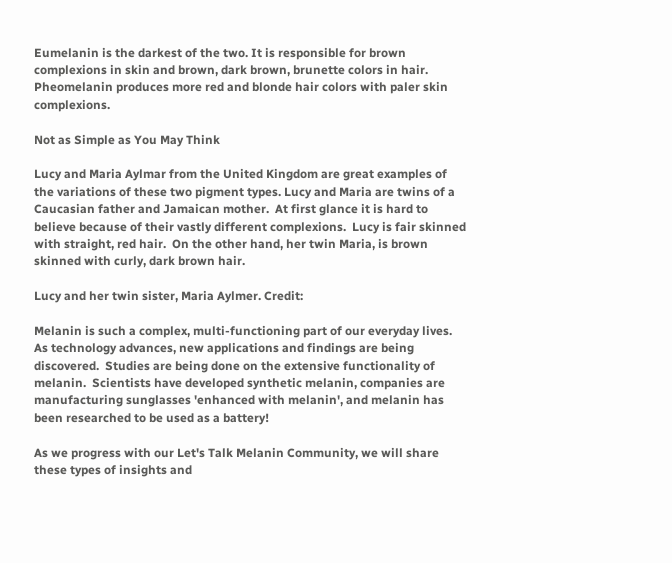Eumelanin is the darkest of the two. It is responsible for brown complexions in skin and brown, dark brown, brunette colors in hair. Pheomelanin produces more red and blonde hair colors with paler skin complexions.

Not as Simple as You May Think

Lucy and Maria Aylmar from the United Kingdom are great examples of the variations of these two pigment types. Lucy and Maria are twins of a Caucasian father and Jamaican mother.  At first glance it is hard to believe because of their vastly different complexions.  Lucy is fair skinned with straight, red hair.  On the other hand, her twin Maria, is brown skinned with curly, dark brown hair.

Lucy and her twin sister, Maria Aylmer. Credit:

Melanin is such a complex, multi-functioning part of our everyday lives. As technology advances, new applications and findings are being discovered.  Studies are being done on the extensive functionality of melanin.  Scientists have developed synthetic melanin, companies are manufacturing sunglasses 'enhanced with melanin', and melanin has been researched to be used as a battery!

As we progress with our Let's Talk Melanin Community, we will share these types of insights and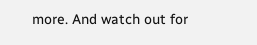more. And watch out for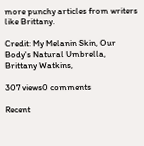more punchy articles from writers like Brittany.

Credit: My Melanin Skin, Our Body's Natural Umbrella, Brittany Watkins,

307 views0 comments

Recent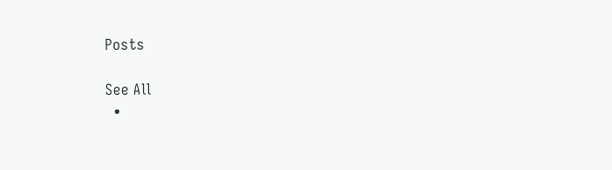Posts

See All
  •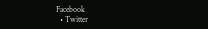Facebook
  • Twitter